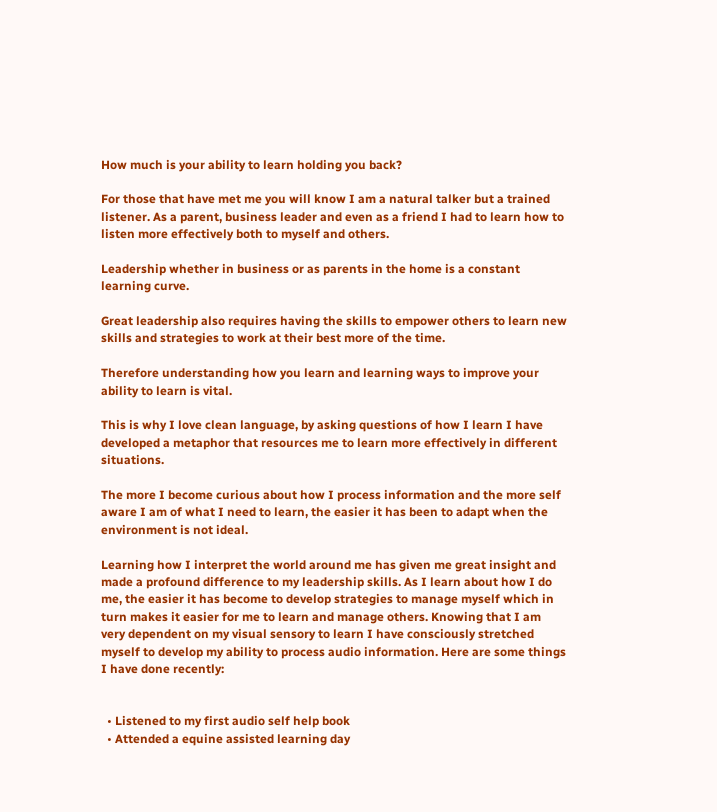How much is your ability to learn holding you back?

For those that have met me you will know I am a natural talker but a trained listener. As a parent, business leader and even as a friend I had to learn how to listen more effectively both to myself and others.

Leadership whether in business or as parents in the home is a constant learning curve.

Great leadership also requires having the skills to empower others to learn new skills and strategies to work at their best more of the time.

Therefore understanding how you learn and learning ways to improve your ability to learn is vital.

This is why I love clean language, by asking questions of how I learn I have developed a metaphor that resources me to learn more effectively in different situations.

The more I become curious about how I process information and the more self aware I am of what I need to learn, the easier it has been to adapt when the environment is not ideal.

Learning how I interpret the world around me has given me great insight and made a profound difference to my leadership skills. As I learn about how I do me, the easier it has become to develop strategies to manage myself which in turn makes it easier for me to learn and manage others. Knowing that I am very dependent on my visual sensory to learn I have consciously stretched myself to develop my ability to process audio information. Here are some things I have done recently:


  • Listened to my first audio self help book
  • Attended a equine assisted learning day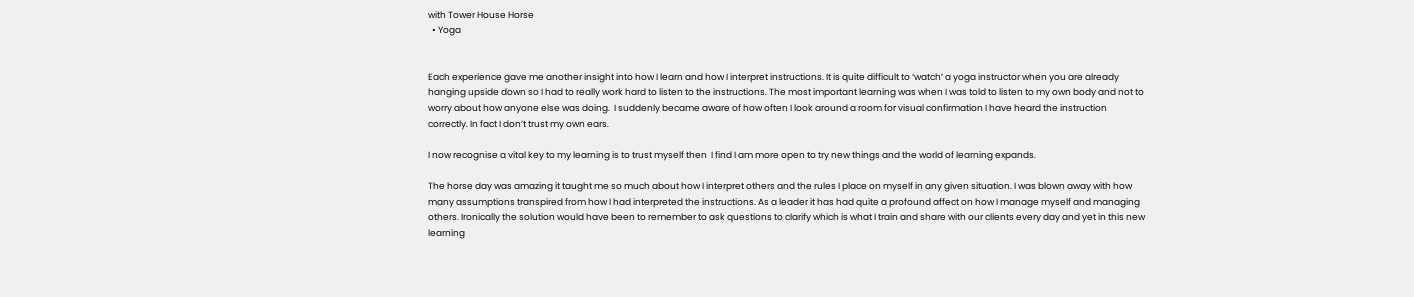with Tower House Horse
  • Yoga


Each experience gave me another insight into how I learn and how I interpret instructions. It is quite difficult to ‘watch’ a yoga instructor when you are already hanging upside down so I had to really work hard to listen to the instructions. The most important learning was when I was told to listen to my own body and not to worry about how anyone else was doing.  I suddenly became aware of how often I look around a room for visual confirmation I have heard the instruction correctly. In fact I don’t trust my own ears.

I now recognise a vital key to my learning is to trust myself then  I find I am more open to try new things and the world of learning expands.

The horse day was amazing it taught me so much about how I interpret others and the rules I place on myself in any given situation. I was blown away with how many assumptions transpired from how I had interpreted the instructions. As a leader it has had quite a profound affect on how I manage myself and managing others. Ironically the solution would have been to remember to ask questions to clarify which is what I train and share with our clients every day and yet in this new learning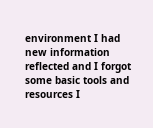environment I had new information reflected and I forgot some basic tools and resources I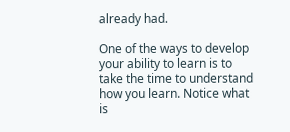already had.

One of the ways to develop your ability to learn is to take the time to understand how you learn. Notice what is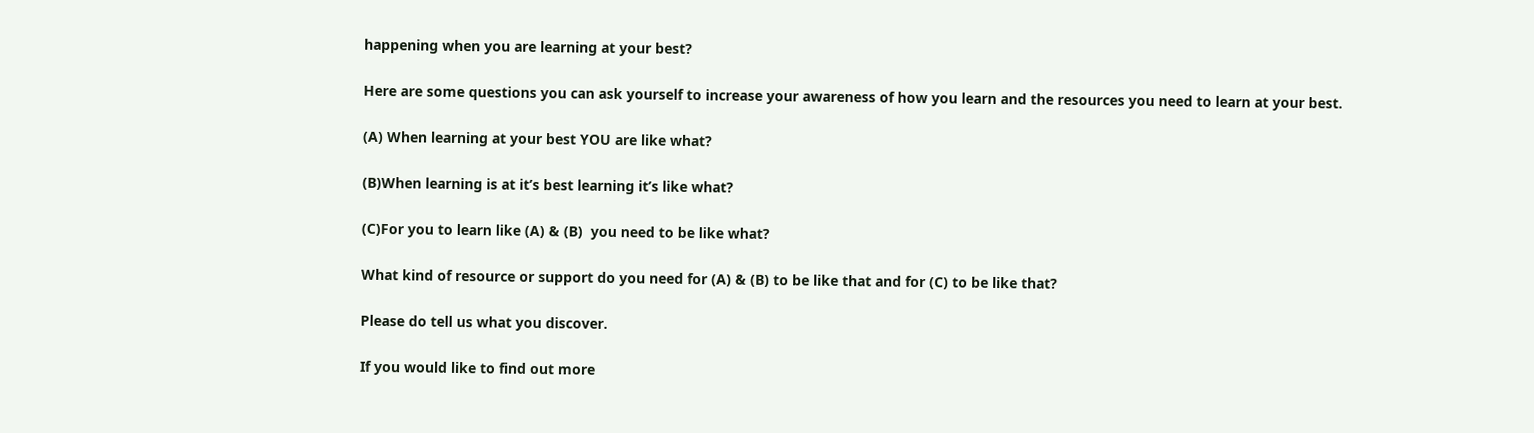happening when you are learning at your best?

Here are some questions you can ask yourself to increase your awareness of how you learn and the resources you need to learn at your best.

(A) When learning at your best YOU are like what?

(B)When learning is at it’s best learning it’s like what?

(C)For you to learn like (A) & (B)  you need to be like what?

What kind of resource or support do you need for (A) & (B) to be like that and for (C) to be like that?

Please do tell us what you discover.

If you would like to find out more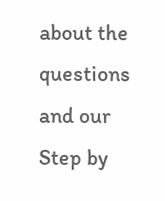about the questions and our Step by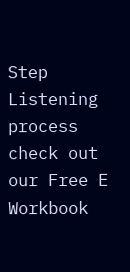Step Listening process check out our Free E Workbook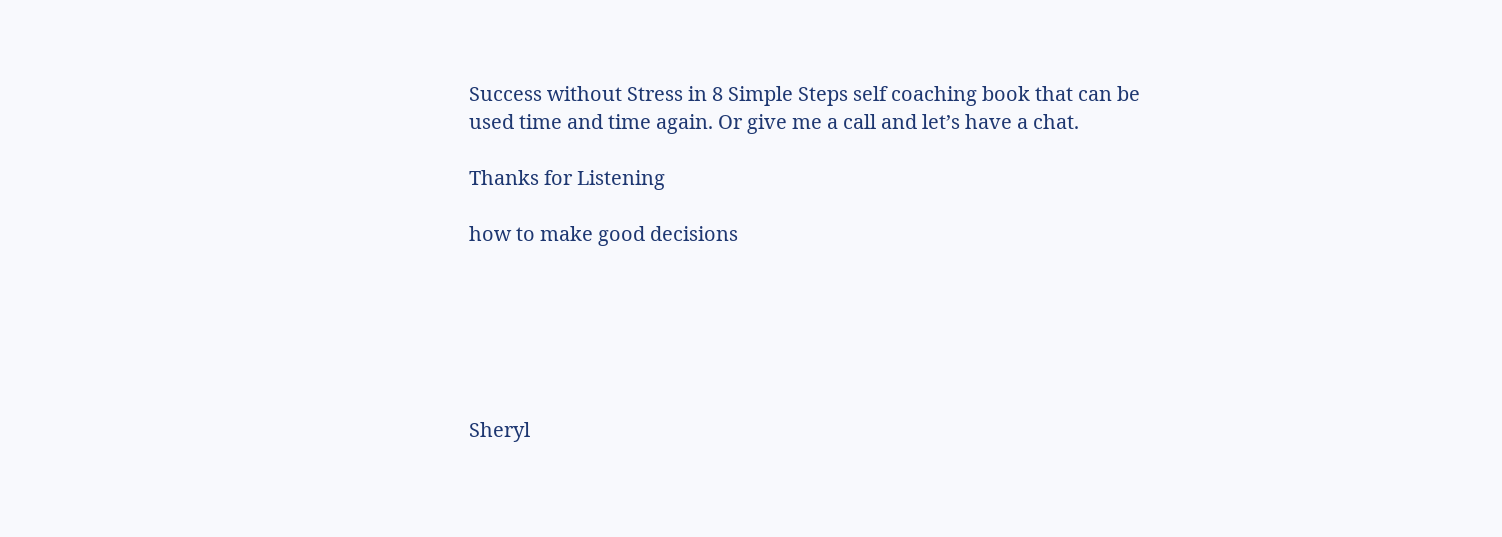Success without Stress in 8 Simple Steps self coaching book that can be used time and time again. Or give me a call and let’s have a chat.

Thanks for Listening

how to make good decisions






Sheryl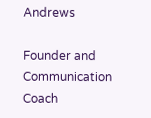Andrews

Founder and Communication Coach